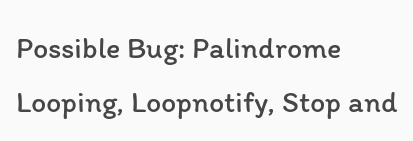Possible Bug: Palindrome Looping, Loopnotify, Stop and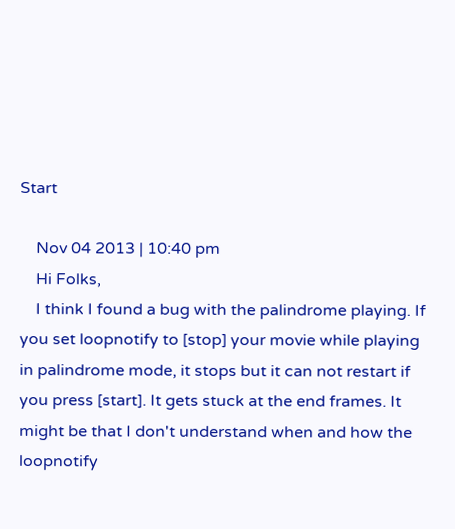Start

    Nov 04 2013 | 10:40 pm
    Hi Folks,
    I think I found a bug with the palindrome playing. If you set loopnotify to [stop] your movie while playing in palindrome mode, it stops but it can not restart if you press [start]. It gets stuck at the end frames. It might be that I don't understand when and how the loopnotify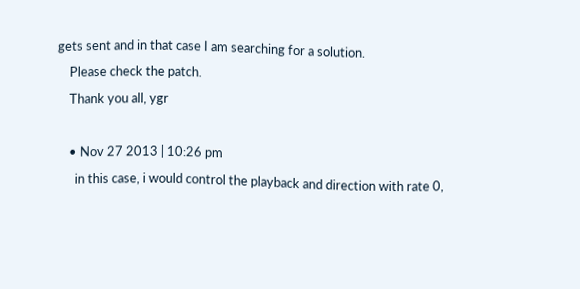gets sent and in that case I am searching for a solution.
    Please check the patch.
    Thank you all, ygr

    • Nov 27 2013 | 10:26 pm
      in this case, i would control the playback and direction with rate 0,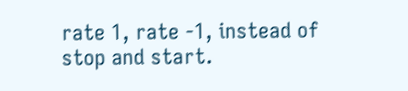rate 1, rate -1, instead of stop and start.